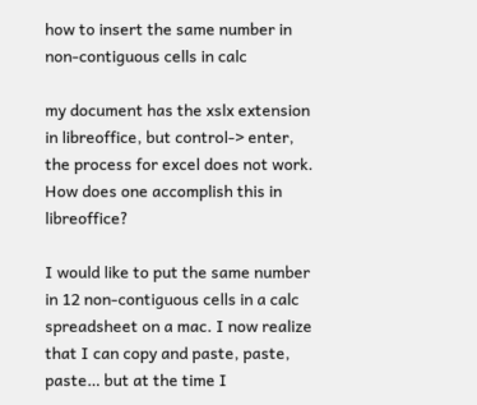how to insert the same number in non-contiguous cells in calc

my document has the xslx extension in libreoffice, but control-> enter, the process for excel does not work. How does one accomplish this in libreoffice?

I would like to put the same number in 12 non-contiguous cells in a calc spreadsheet on a mac. I now realize that I can copy and paste, paste, paste… but at the time I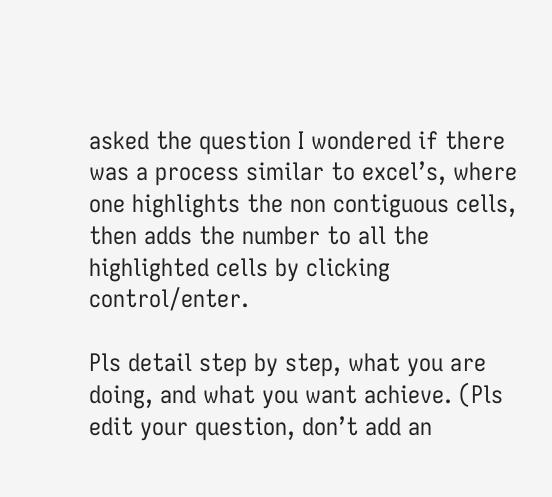asked the question I wondered if there was a process similar to excel’s, where one highlights the non contiguous cells, then adds the number to all the highlighted cells by clicking control/enter.

Pls detail step by step, what you are doing, and what you want achieve. (Pls edit your question, don’t add an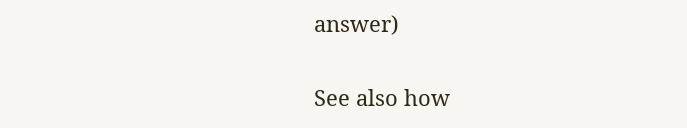answer)

See also how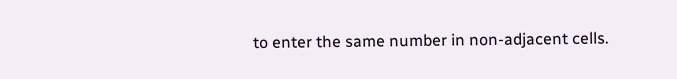to enter the same number in non-adjacent cells.